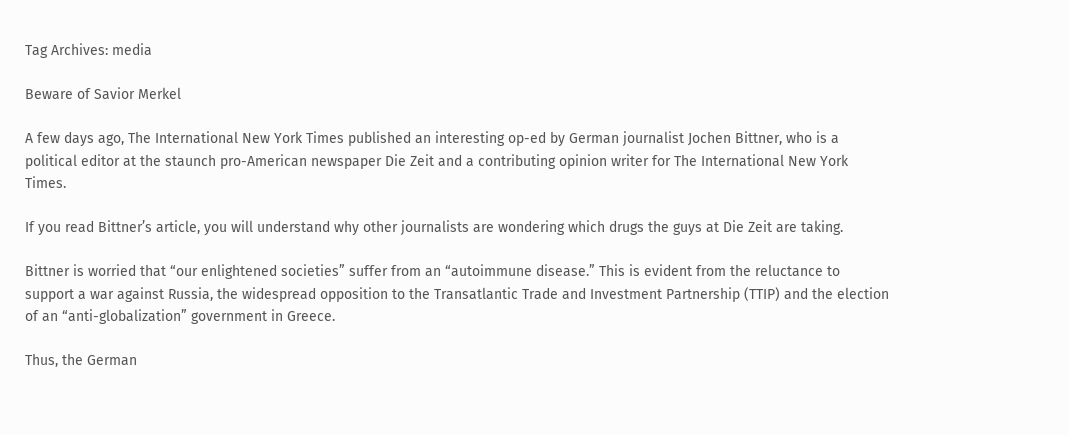Tag Archives: media

Beware of Savior Merkel

A few days ago, The International New York Times published an interesting op-ed by German journalist Jochen Bittner, who is a political editor at the staunch pro-American newspaper Die Zeit and a contributing opinion writer for The International New York Times.

If you read Bittner’s article, you will understand why other journalists are wondering which drugs the guys at Die Zeit are taking.

Bittner is worried that “our enlightened societies” suffer from an “autoimmune disease.” This is evident from the reluctance to support a war against Russia, the widespread opposition to the Transatlantic Trade and Investment Partnership (TTIP) and the election of an “anti-globalization” government in Greece.

Thus, the German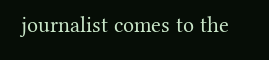journalist comes to the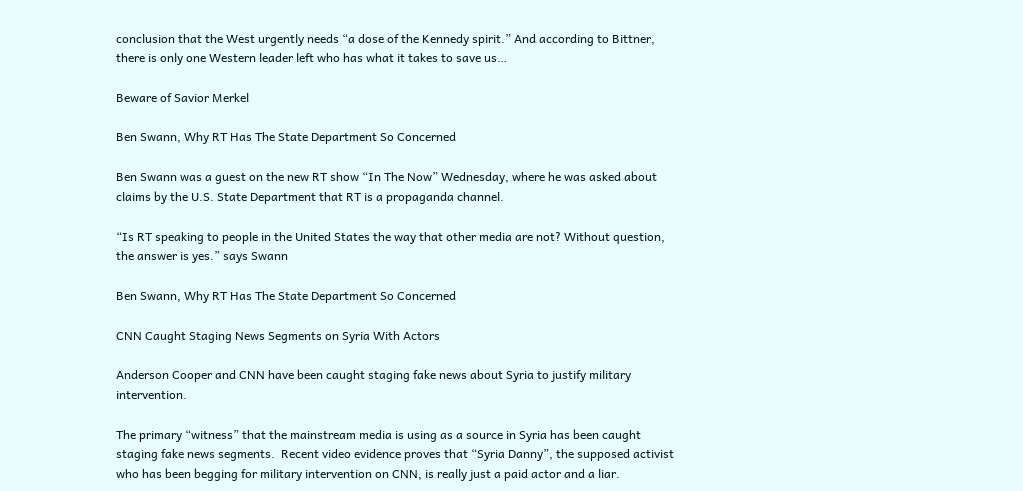conclusion that the West urgently needs “a dose of the Kennedy spirit.” And according to Bittner, there is only one Western leader left who has what it takes to save us…

Beware of Savior Merkel

Ben Swann, Why RT Has The State Department So Concerned

Ben Swann was a guest on the new RT show “In The Now” Wednesday, where he was asked about claims by the U.S. State Department that RT is a propaganda channel.

“Is RT speaking to people in the United States the way that other media are not? Without question, the answer is yes.” says Swann

Ben Swann, Why RT Has The State Department So Concerned

CNN Caught Staging News Segments on Syria With Actors

Anderson Cooper and CNN have been caught staging fake news about Syria to justify military intervention.

The primary “witness” that the mainstream media is using as a source in Syria has been caught staging fake news segments.  Recent video evidence proves that “Syria Danny”, the supposed activist who has been begging for military intervention on CNN, is really just a paid actor and a liar.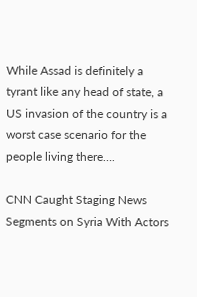While Assad is definitely a tyrant like any head of state, a US invasion of the country is a worst case scenario for the people living there….

CNN Caught Staging News Segments on Syria With Actors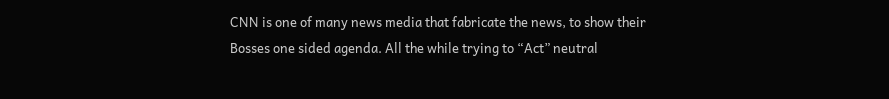CNN is one of many news media that fabricate the news, to show their Bosses one sided agenda. All the while trying to “Act” neutral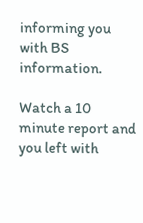informing you with BS information.

Watch a 10 minute report and you left with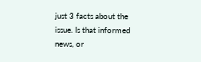just 3 facts about the issue. Is that informed news, or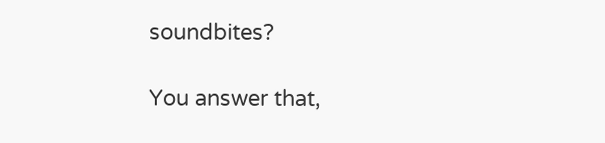soundbites?

You answer that,